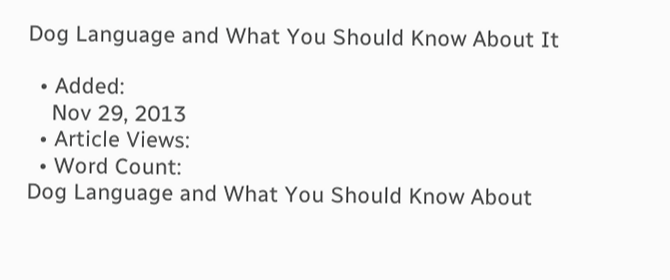Dog Language and What You Should Know About It

  • Added:
    Nov 29, 2013
  • Article Views:
  • Word Count:
Dog Language and What You Should Know About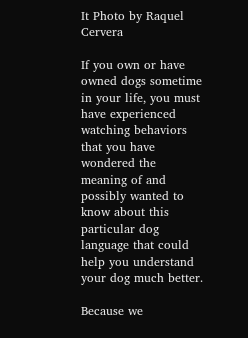It Photo by Raquel Cervera

If you own or have owned dogs sometime in your life, you must have experienced watching behaviors that you have wondered the meaning of and possibly wanted to know about this particular dog language that could help you understand your dog much better.

Because we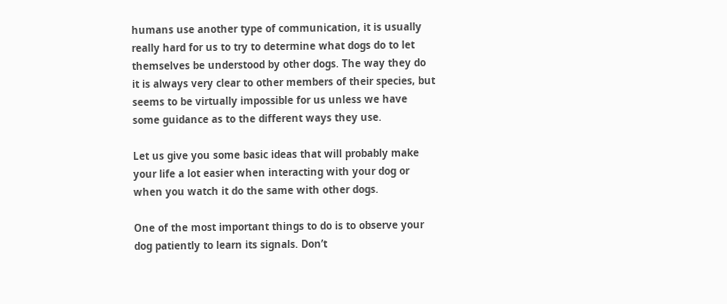humans use another type of communication, it is usually really hard for us to try to determine what dogs do to let themselves be understood by other dogs. The way they do it is always very clear to other members of their species, but seems to be virtually impossible for us unless we have some guidance as to the different ways they use.

Let us give you some basic ideas that will probably make your life a lot easier when interacting with your dog or when you watch it do the same with other dogs.

One of the most important things to do is to observe your dog patiently to learn its signals. Don’t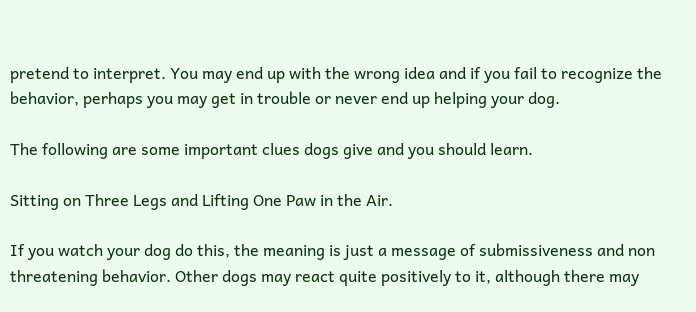pretend to interpret. You may end up with the wrong idea and if you fail to recognize the behavior, perhaps you may get in trouble or never end up helping your dog.

The following are some important clues dogs give and you should learn.

Sitting on Three Legs and Lifting One Paw in the Air.

If you watch your dog do this, the meaning is just a message of submissiveness and non threatening behavior. Other dogs may react quite positively to it, although there may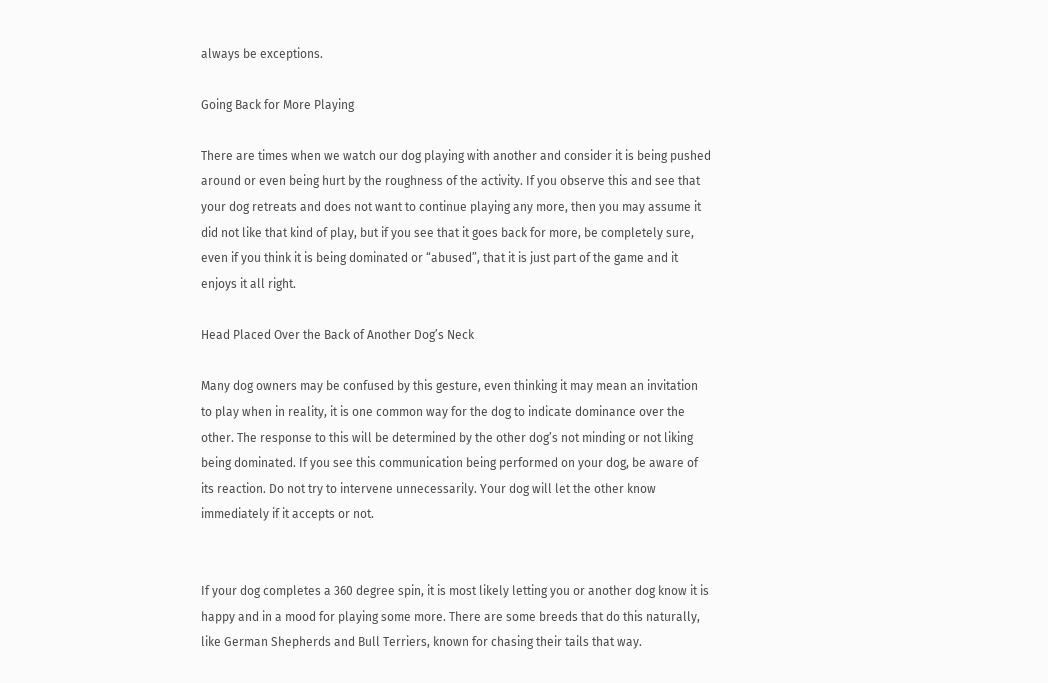always be exceptions.

Going Back for More Playing

There are times when we watch our dog playing with another and consider it is being pushed around or even being hurt by the roughness of the activity. If you observe this and see that your dog retreats and does not want to continue playing any more, then you may assume it did not like that kind of play, but if you see that it goes back for more, be completely sure, even if you think it is being dominated or “abused”, that it is just part of the game and it enjoys it all right.

Head Placed Over the Back of Another Dog’s Neck

Many dog owners may be confused by this gesture, even thinking it may mean an invitation to play when in reality, it is one common way for the dog to indicate dominance over the other. The response to this will be determined by the other dog’s not minding or not liking being dominated. If you see this communication being performed on your dog, be aware of its reaction. Do not try to intervene unnecessarily. Your dog will let the other know immediately if it accepts or not.


If your dog completes a 360 degree spin, it is most likely letting you or another dog know it is happy and in a mood for playing some more. There are some breeds that do this naturally, like German Shepherds and Bull Terriers, known for chasing their tails that way.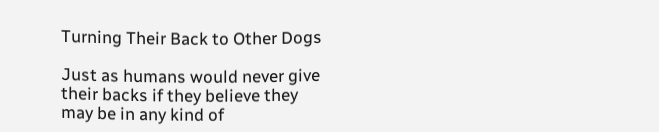Turning Their Back to Other Dogs

Just as humans would never give their backs if they believe they may be in any kind of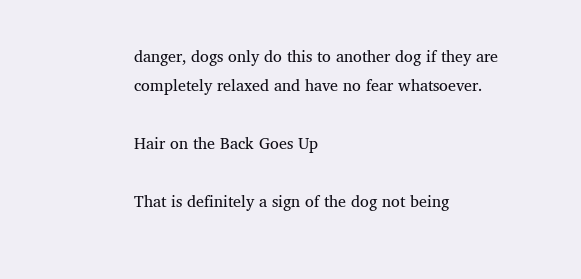danger, dogs only do this to another dog if they are completely relaxed and have no fear whatsoever.

Hair on the Back Goes Up

That is definitely a sign of the dog not being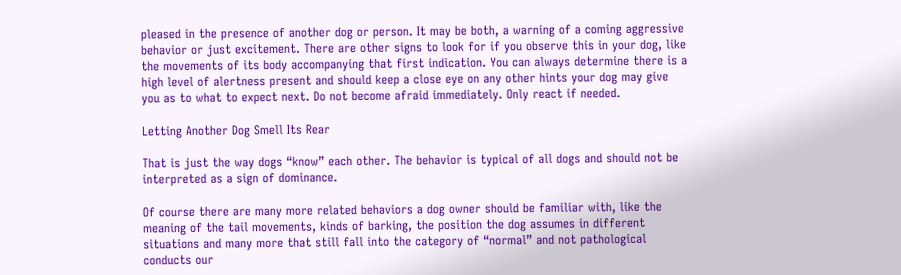pleased in the presence of another dog or person. It may be both, a warning of a coming aggressive behavior or just excitement. There are other signs to look for if you observe this in your dog, like the movements of its body accompanying that first indication. You can always determine there is a high level of alertness present and should keep a close eye on any other hints your dog may give you as to what to expect next. Do not become afraid immediately. Only react if needed.

Letting Another Dog Smell Its Rear

That is just the way dogs “know” each other. The behavior is typical of all dogs and should not be interpreted as a sign of dominance.

Of course there are many more related behaviors a dog owner should be familiar with, like the meaning of the tail movements, kinds of barking, the position the dog assumes in different situations and many more that still fall into the category of “normal” and not pathological conducts our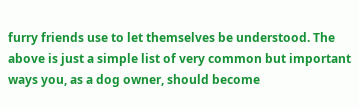furry friends use to let themselves be understood. The above is just a simple list of very common but important ways you, as a dog owner, should become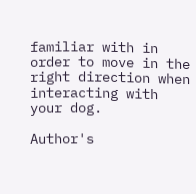familiar with in order to move in the right direction when interacting with your dog.

Author's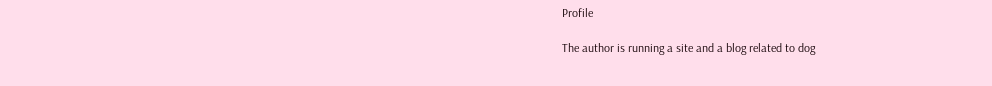Profile

The author is running a site and a blog related to dog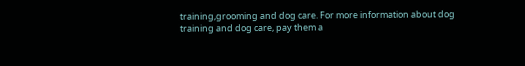training,grooming and dog care. For more information about dog training and dog care, pay them a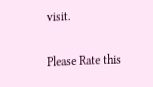visit.

Please Rate this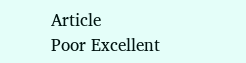Article
Poor Excellent